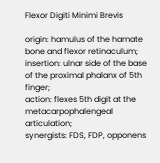Flexor Digiti Minimi Brevis

origin: hamulus of the hamate bone and flexor retinaculum;
insertion: ulnar side of the base of the proximal phalanx of 5th finger;
action: flexes 5th digit at the metacarpophalengeal articulation;
synergists: FDS, FDP, opponens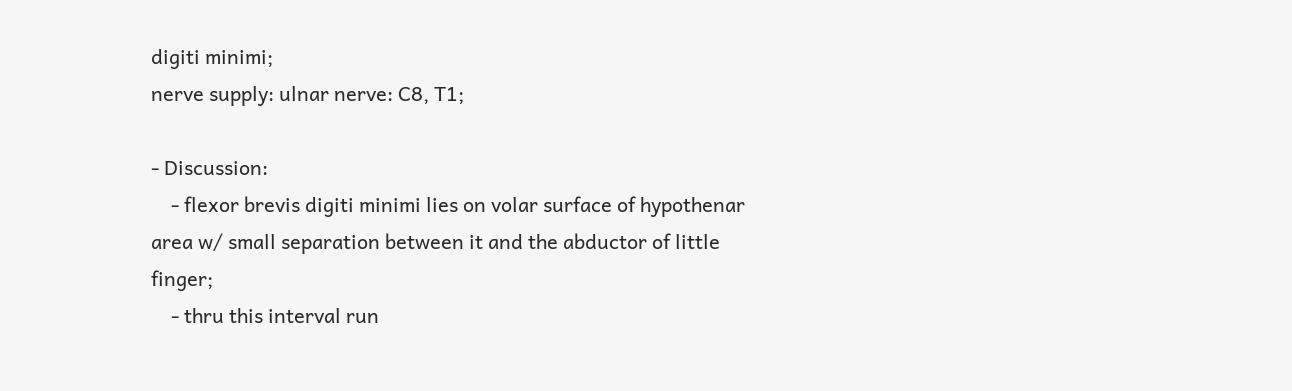digiti minimi;
nerve supply: ulnar nerve: C8, T1;

- Discussion:
    - flexor brevis digiti minimi lies on volar surface of hypothenar area w/ small separation between it and the abductor of little finger;
    - thru this interval run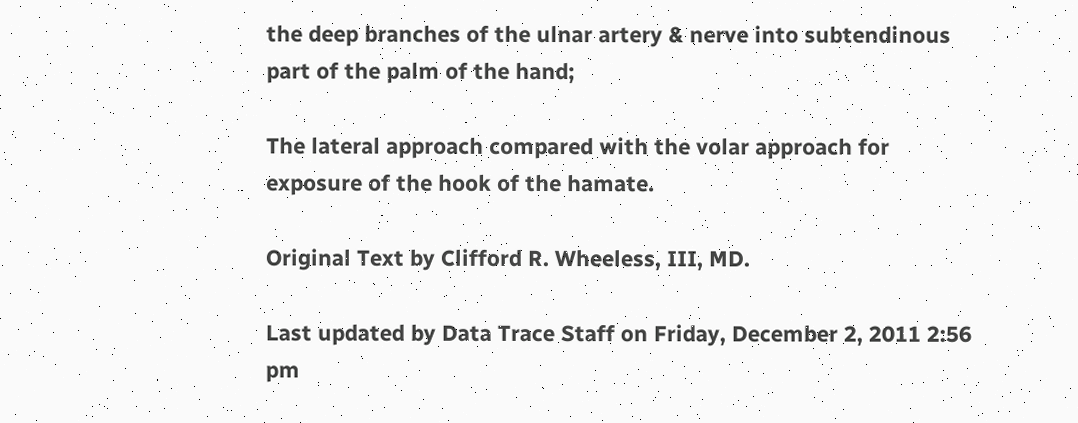the deep branches of the ulnar artery & nerve into subtendinous part of the palm of the hand;

The lateral approach compared with the volar approach for exposure of the hook of the hamate.

Original Text by Clifford R. Wheeless, III, MD.

Last updated by Data Trace Staff on Friday, December 2, 2011 2:56 pm